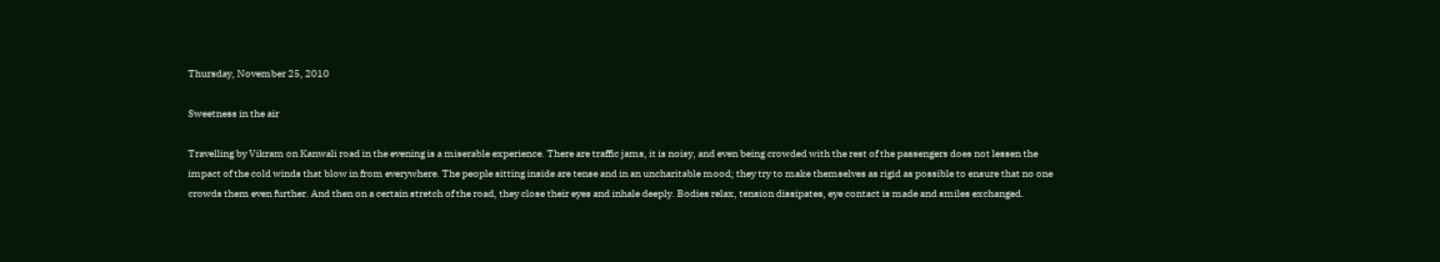Thursday, November 25, 2010

Sweetness in the air

Travelling by Vikram on Kanwali road in the evening is a miserable experience. There are traffic jams, it is noisy, and even being crowded with the rest of the passengers does not lessen the impact of the cold winds that blow in from everywhere. The people sitting inside are tense and in an uncharitable mood; they try to make themselves as rigid as possible to ensure that no one crowds them even further. And then on a certain stretch of the road, they close their eyes and inhale deeply. Bodies relax, tension dissipates, eye contact is made and smiles exchanged.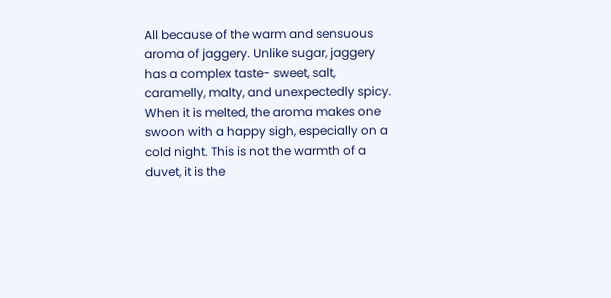All because of the warm and sensuous aroma of jaggery. Unlike sugar, jaggery has a complex taste- sweet, salt, caramelly, malty, and unexpectedly spicy. When it is melted, the aroma makes one swoon with a happy sigh, especially on a cold night. This is not the warmth of a duvet, it is the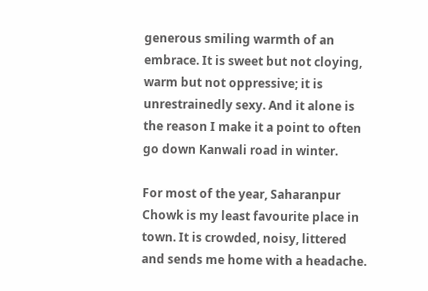generous smiling warmth of an embrace. It is sweet but not cloying, warm but not oppressive; it is unrestrainedly sexy. And it alone is the reason I make it a point to often go down Kanwali road in winter.

For most of the year, Saharanpur Chowk is my least favourite place in town. It is crowded, noisy, littered and sends me home with a headache.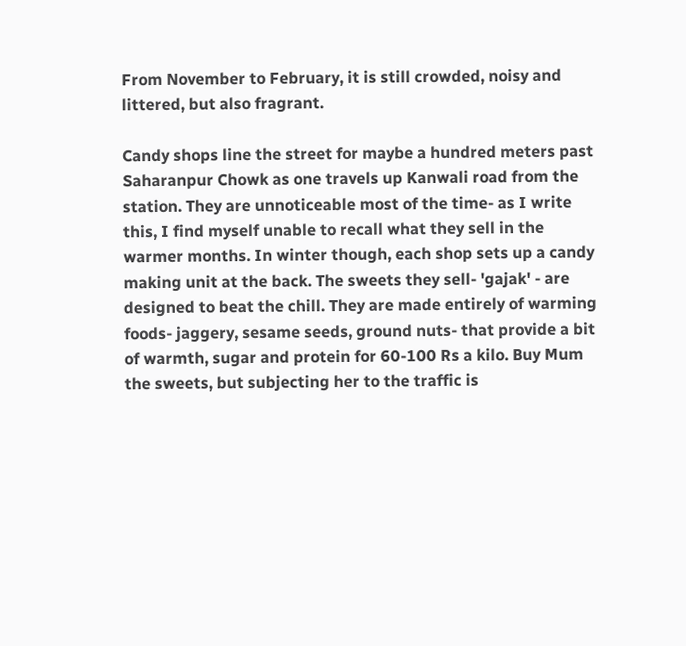From November to February, it is still crowded, noisy and littered, but also fragrant.

Candy shops line the street for maybe a hundred meters past Saharanpur Chowk as one travels up Kanwali road from the station. They are unnoticeable most of the time- as I write this, I find myself unable to recall what they sell in the warmer months. In winter though, each shop sets up a candy making unit at the back. The sweets they sell- 'gajak' - are designed to beat the chill. They are made entirely of warming foods- jaggery, sesame seeds, ground nuts- that provide a bit of warmth, sugar and protein for 60-100 Rs a kilo. Buy Mum the sweets, but subjecting her to the traffic is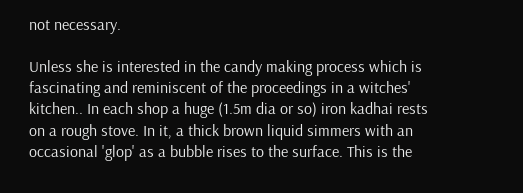not necessary.

Unless she is interested in the candy making process which is fascinating and reminiscent of the proceedings in a witches' kitchen.. In each shop a huge (1.5m dia or so) iron kadhai rests on a rough stove. In it, a thick brown liquid simmers with an occasional 'glop' as a bubble rises to the surface. This is the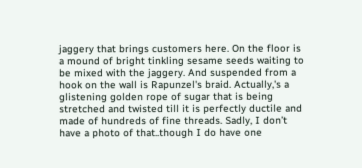jaggery that brings customers here. On the floor is a mound of bright tinkling sesame seeds waiting to be mixed with the jaggery. And suspended from a hook on the wall is Rapunzel's braid. Actually,'s a glistening golden rope of sugar that is being stretched and twisted till it is perfectly ductile and made of hundreds of fine threads. Sadly, I don’t have a photo of that..though I do have one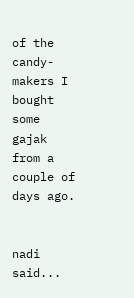of the candy-makers I bought some gajak from a couple of days ago.


nadi said...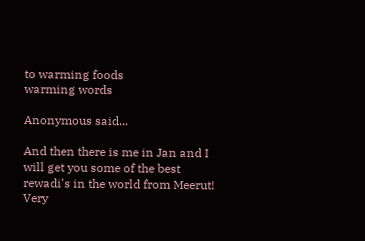to warming foods
warming words

Anonymous said...

And then there is me in Jan and I will get you some of the best rewadi's in the world from Meerut!
Very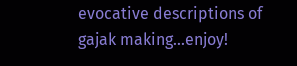evocative descriptions of gajak making...enjoy!